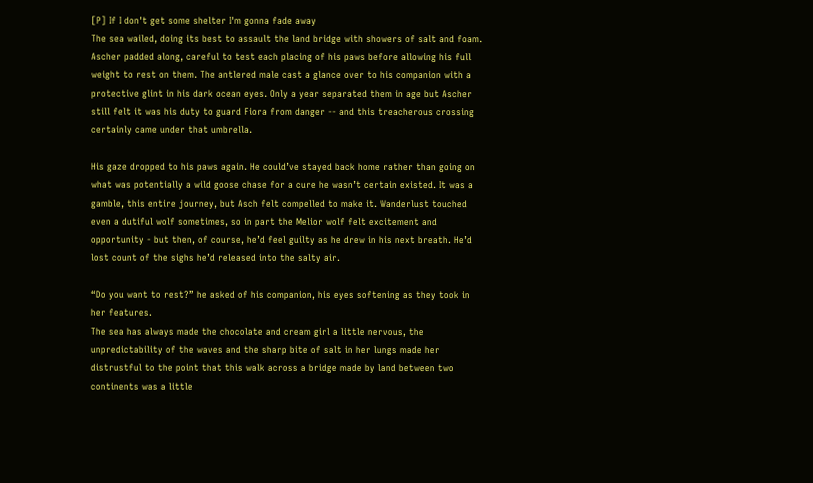[P] If I don't get some shelter I'm gonna fade away
The sea wailed, doing its best to assault the land bridge with showers of salt and foam. Ascher padded along, careful to test each placing of his paws before allowing his full weight to rest on them. The antlered male cast a glance over to his companion with a protective glint in his dark ocean eyes. Only a year separated them in age but Ascher still felt it was his duty to guard Fiora from danger -- and this treacherous crossing certainly came under that umbrella.

His gaze dropped to his paws again. He could’ve stayed back home rather than going on what was potentially a wild goose chase for a cure he wasn’t certain existed. It was a gamble, this entire journey, but Asch felt compelled to make it. Wanderlust touched even a dutiful wolf sometimes, so in part the Melior wolf felt excitement and opportunity - but then, of course, he’d feel guilty as he drew in his next breath. He’d lost count of the sighs he’d released into the salty air.

“Do you want to rest?” he asked of his companion, his eyes softening as they took in her features.
The sea has always made the chocolate and cream girl a little nervous, the unpredictability of the waves and the sharp bite of salt in her lungs made her distrustful to the point that this walk across a bridge made by land between two continents was a little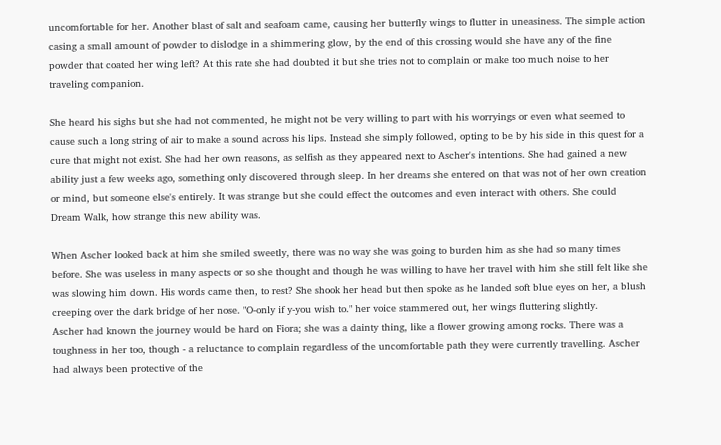uncomfortable for her. Another blast of salt and seafoam came, causing her butterfly wings to flutter in uneasiness. The simple action casing a small amount of powder to dislodge in a shimmering glow, by the end of this crossing would she have any of the fine powder that coated her wing left? At this rate she had doubted it but she tries not to complain or make too much noise to her traveling companion.

She heard his sighs but she had not commented, he might not be very willing to part with his worryings or even what seemed to cause such a long string of air to make a sound across his lips. Instead she simply followed, opting to be by his side in this quest for a cure that might not exist. She had her own reasons, as selfish as they appeared next to Ascher's intentions. She had gained a new ability just a few weeks ago, something only discovered through sleep. In her dreams she entered on that was not of her own creation or mind, but someone else's entirely. It was strange but she could effect the outcomes and even interact with others. She could Dream Walk, how strange this new ability was.

When Ascher looked back at him she smiled sweetly, there was no way she was going to burden him as she had so many times before. She was useless in many aspects or so she thought and though he was willing to have her travel with him she still felt like she was slowing him down. His words came then, to rest? She shook her head but then spoke as he landed soft blue eyes on her, a blush creeping over the dark bridge of her nose. "O-only if y-you wish to." her voice stammered out, her wings fluttering slightly.
Ascher had known the journey would be hard on Fiora; she was a dainty thing, like a flower growing among rocks. There was a toughness in her too, though - a reluctance to complain regardless of the uncomfortable path they were currently travelling. Ascher had always been protective of the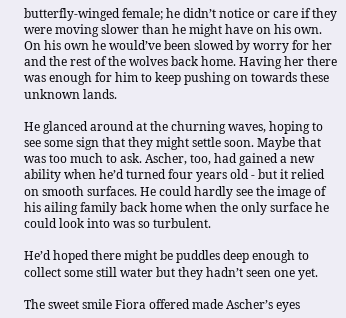butterfly-winged female; he didn’t notice or care if they were moving slower than he might have on his own. On his own he would’ve been slowed by worry for her and the rest of the wolves back home. Having her there was enough for him to keep pushing on towards these unknown lands.

He glanced around at the churning waves, hoping to see some sign that they might settle soon. Maybe that was too much to ask. Ascher, too, had gained a new ability when he’d turned four years old - but it relied on smooth surfaces. He could hardly see the image of his ailing family back home when the only surface he could look into was so turbulent.

He’d hoped there might be puddles deep enough to collect some still water but they hadn’t seen one yet.

The sweet smile Fiora offered made Ascher’s eyes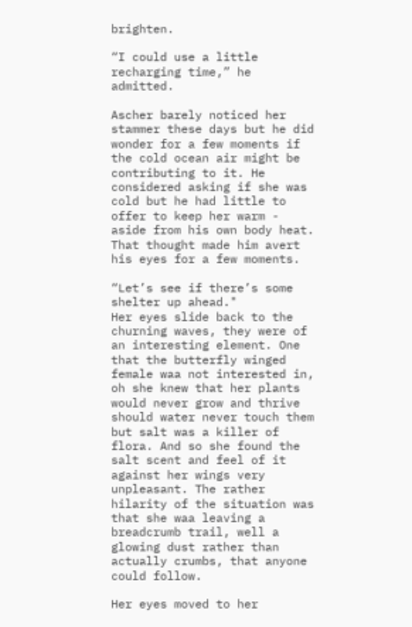brighten.

“I could use a little recharging time,” he admitted.

Ascher barely noticed her stammer these days but he did wonder for a few moments if the cold ocean air might be contributing to it. He considered asking if she was cold but he had little to offer to keep her warm - aside from his own body heat. That thought made him avert his eyes for a few moments.

“Let’s see if there’s some shelter up ahead."
Her eyes slide back to the churning waves, they were of an interesting element. One that the butterfly winged female waa not interested in, oh she knew that her plants would never grow and thrive should water never touch them but salt was a killer of flora. And so she found the salt scent and feel of it against her wings very unpleasant. The rather hilarity of the situation was that she waa leaving a breadcrumb trail, well a glowing dust rather than actually crumbs, that anyone could follow.

Her eyes moved to her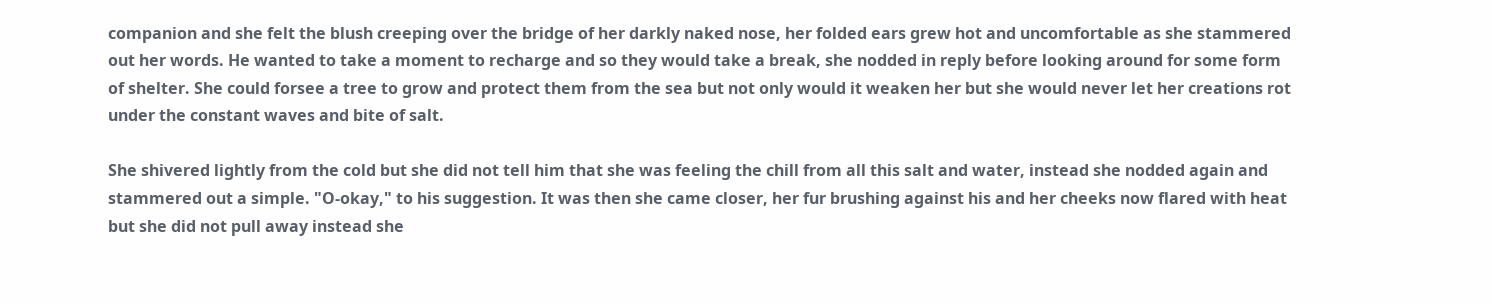companion and she felt the blush creeping over the bridge of her darkly naked nose, her folded ears grew hot and uncomfortable as she stammered out her words. He wanted to take a moment to recharge and so they would take a break, she nodded in reply before looking around for some form of shelter. She could forsee a tree to grow and protect them from the sea but not only would it weaken her but she would never let her creations rot under the constant waves and bite of salt.

She shivered lightly from the cold but she did not tell him that she was feeling the chill from all this salt and water, instead she nodded again and stammered out a simple. "O-okay," to his suggestion. It was then she came closer, her fur brushing against his and her cheeks now flared with heat but she did not pull away instead she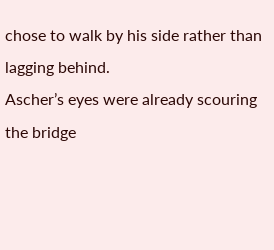chose to walk by his side rather than lagging behind.
Ascher’s eyes were already scouring the bridge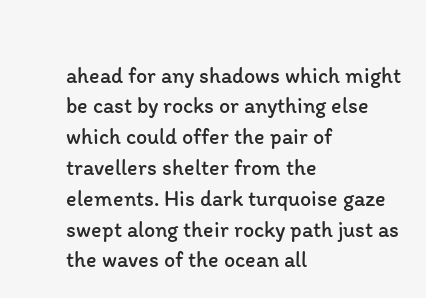ahead for any shadows which might be cast by rocks or anything else which could offer the pair of travellers shelter from the elements. His dark turquoise gaze swept along their rocky path just as the waves of the ocean all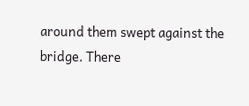around them swept against the bridge. There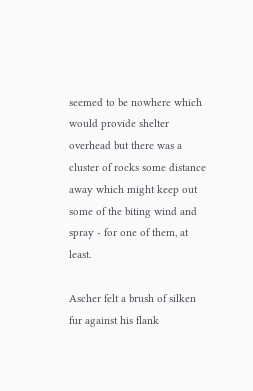seemed to be nowhere which would provide shelter overhead but there was a cluster of rocks some distance away which might keep out some of the biting wind and spray - for one of them, at least.

Ascher felt a brush of silken fur against his flank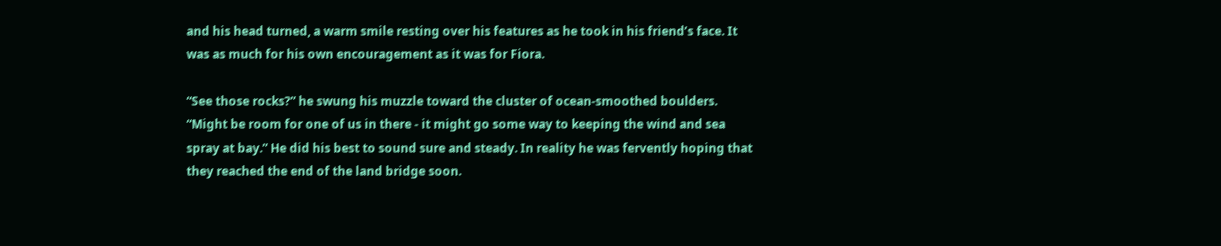and his head turned, a warm smile resting over his features as he took in his friend’s face. It was as much for his own encouragement as it was for Fiora.

“See those rocks?” he swung his muzzle toward the cluster of ocean-smoothed boulders. “Might be room for one of us in there - it might go some way to keeping the wind and sea spray at bay.” He did his best to sound sure and steady. In reality he was fervently hoping that they reached the end of the land bridge soon.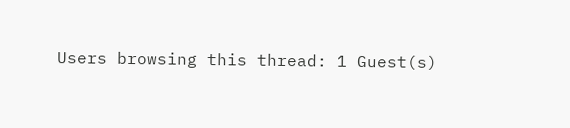Users browsing this thread: 1 Guest(s)